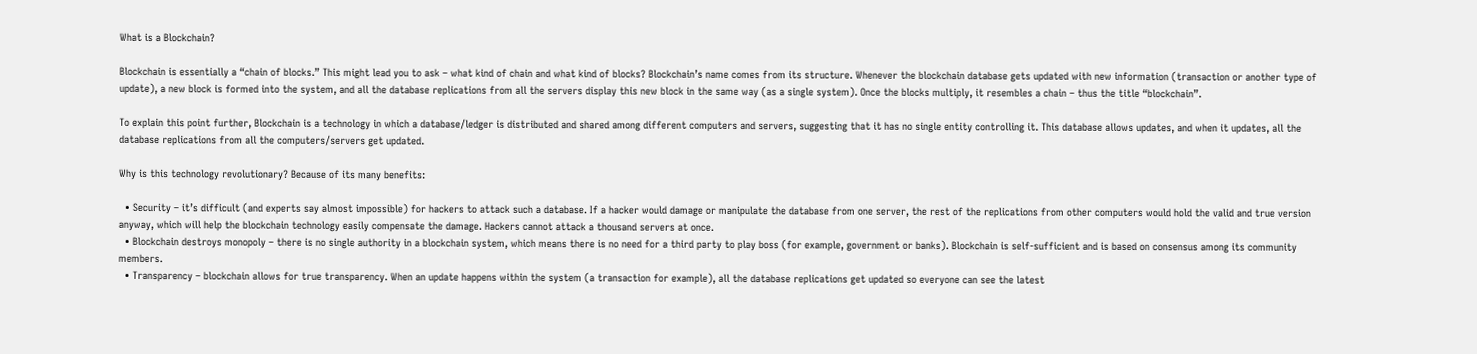What is a Blockchain?

Blockchain is essentially a “chain of blocks.” This might lead you to ask – what kind of chain and what kind of blocks? Blockchain’s name comes from its structure. Whenever the blockchain database gets updated with new information (transaction or another type of update), a new block is formed into the system, and all the database replications from all the servers display this new block in the same way (as a single system). Once the blocks multiply, it resembles a chain – thus the title “blockchain”.

To explain this point further, Blockchain is a technology in which a database/ledger is distributed and shared among different computers and servers, suggesting that it has no single entity controlling it. This database allows updates, and when it updates, all the database replications from all the computers/servers get updated.

Why is this technology revolutionary? Because of its many benefits:

  • Security – it’s difficult (and experts say almost impossible) for hackers to attack such a database. If a hacker would damage or manipulate the database from one server, the rest of the replications from other computers would hold the valid and true version anyway, which will help the blockchain technology easily compensate the damage. Hackers cannot attack a thousand servers at once.
  • Blockchain destroys monopoly – there is no single authority in a blockchain system, which means there is no need for a third party to play boss (for example, government or banks). Blockchain is self-sufficient and is based on consensus among its community members.
  • Transparency – blockchain allows for true transparency. When an update happens within the system (a transaction for example), all the database replications get updated so everyone can see the latest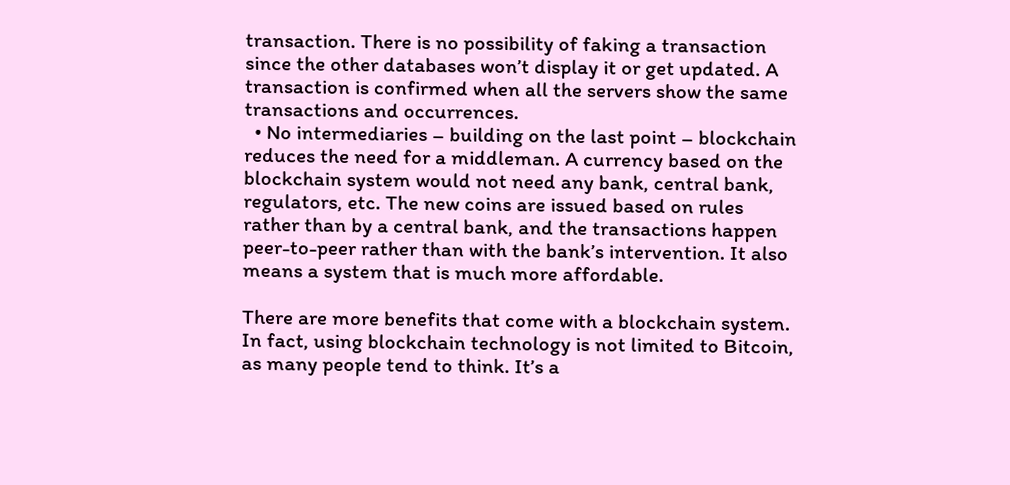transaction. There is no possibility of faking a transaction since the other databases won’t display it or get updated. A transaction is confirmed when all the servers show the same transactions and occurrences.
  • No intermediaries – building on the last point – blockchain reduces the need for a middleman. A currency based on the blockchain system would not need any bank, central bank, regulators, etc. The new coins are issued based on rules rather than by a central bank, and the transactions happen peer-to-peer rather than with the bank’s intervention. It also means a system that is much more affordable.

There are more benefits that come with a blockchain system. In fact, using blockchain technology is not limited to Bitcoin, as many people tend to think. It’s a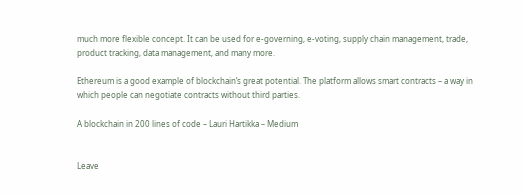much more flexible concept. It can be used for e-governing, e-voting, supply chain management, trade, product tracking, data management, and many more.

Ethereum is a good example of blockchain’s great potential. The platform allows smart contracts – a way in which people can negotiate contracts without third parties.

A blockchain in 200 lines of code – Lauri Hartikka – Medium


Leave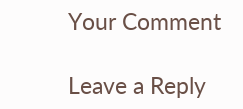Your Comment

Leave a Reply